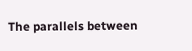The parallels between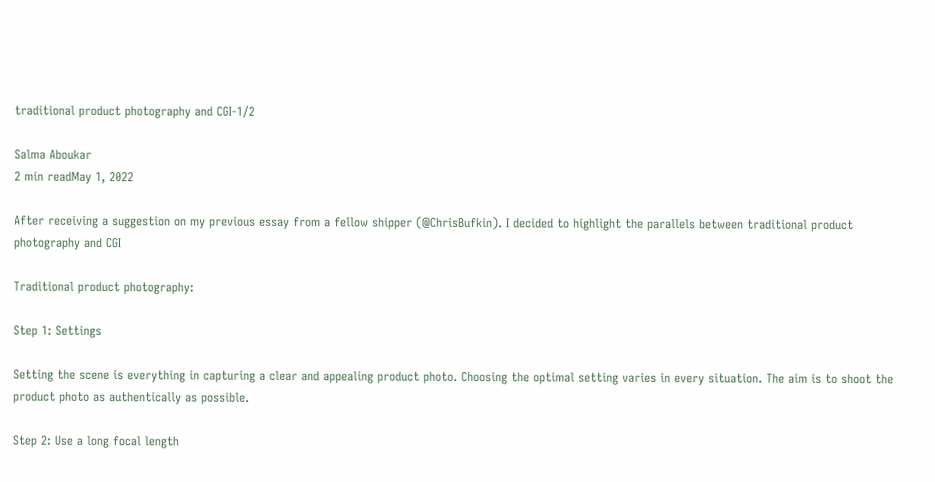traditional product photography and CGI-1/2

Salma Aboukar
2 min readMay 1, 2022

After receiving a suggestion on my previous essay from a fellow shipper (@ChrisBufkin). I decided to highlight the parallels between traditional product photography and CGI

Traditional product photography:

Step 1: Settings

Setting the scene is everything in capturing a clear and appealing product photo. Choosing the optimal setting varies in every situation. The aim is to shoot the product photo as authentically as possible.

Step 2: Use a long focal length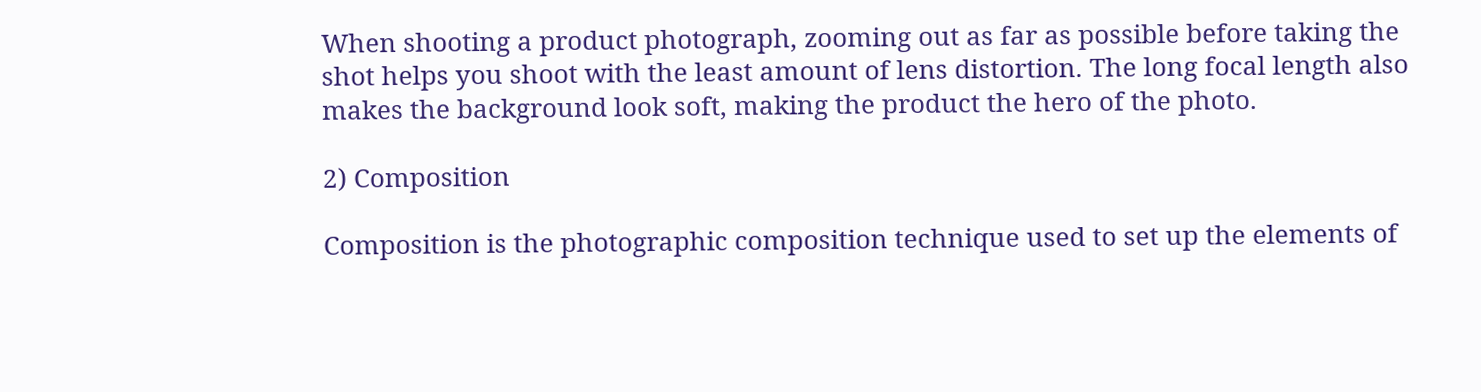When shooting a product photograph, zooming out as far as possible before taking the shot helps you shoot with the least amount of lens distortion. The long focal length also makes the background look soft, making the product the hero of the photo.

2) Composition

Composition is the photographic composition technique used to set up the elements of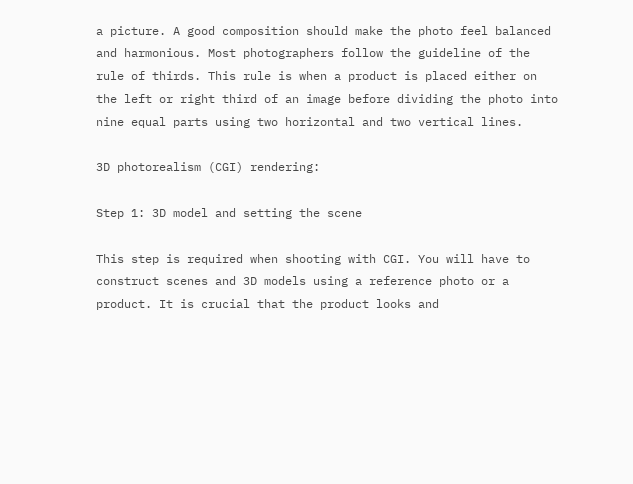a picture. A good composition should make the photo feel balanced and harmonious. Most photographers follow the guideline of the rule of thirds. This rule is when a product is placed either on the left or right third of an image before dividing the photo into nine equal parts using two horizontal and two vertical lines.

3D photorealism (CGI) rendering:

Step 1: 3D model and setting the scene

This step is required when shooting with CGI. You will have to construct scenes and 3D models using a reference photo or a product. It is crucial that the product looks and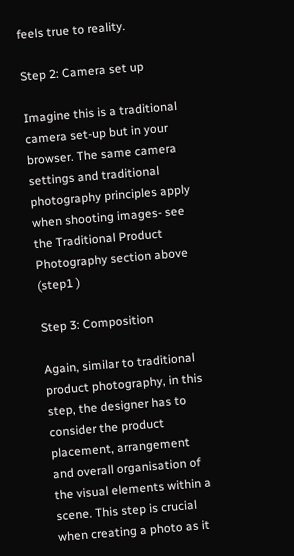feels true to reality.

Step 2: Camera set up

Imagine this is a traditional camera set-up but in your browser. The same camera settings and traditional photography principles apply when shooting images- see the Traditional Product Photography section above (step1 )

Step 3: Composition

Again, similar to traditional product photography, in this step, the designer has to consider the product placement, arrangement and overall organisation of the visual elements within a scene. This step is crucial when creating a photo as it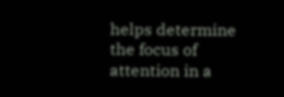helps determine the focus of attention in a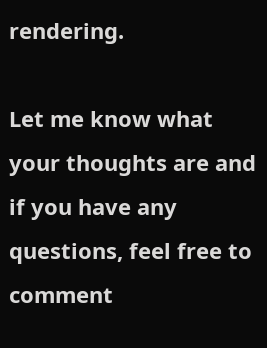rendering.

Let me know what your thoughts are and if you have any questions, feel free to comment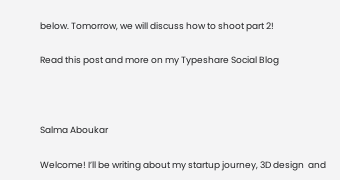below. Tomorrow, we will discuss how to shoot part 2!

Read this post and more on my Typeshare Social Blog



Salma Aboukar

Welcome! I’ll be writing about my startup journey, 3D design  and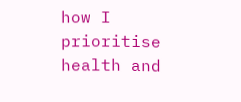how I prioritise health and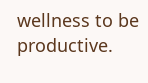wellness to be productive.